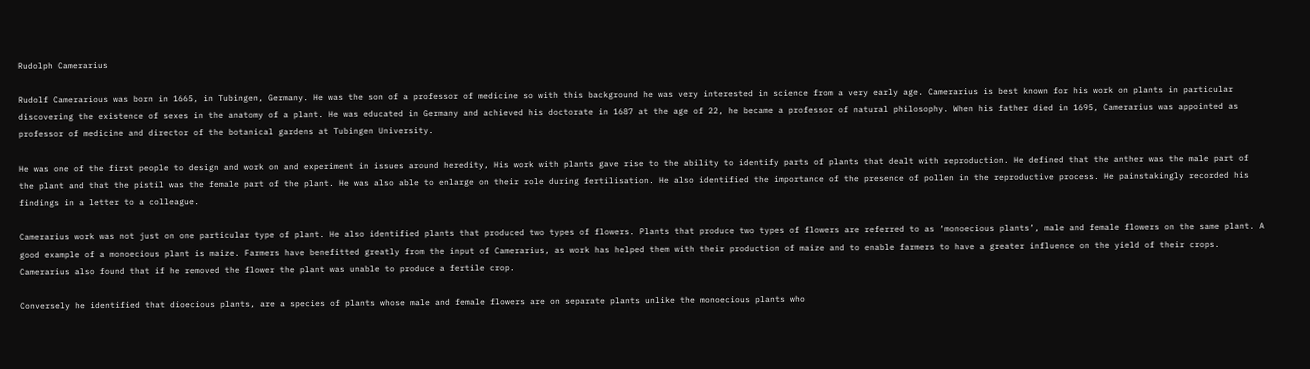Rudolph Camerarius

Rudolf Camerarious was born in 1665, in Tubingen, Germany. He was the son of a professor of medicine so with this background he was very interested in science from a very early age. Camerarius is best known for his work on plants in particular discovering the existence of sexes in the anatomy of a plant. He was educated in Germany and achieved his doctorate in 1687 at the age of 22, he became a professor of natural philosophy. When his father died in 1695, Camerarius was appointed as professor of medicine and director of the botanical gardens at Tubingen University.

He was one of the first people to design and work on and experiment in issues around heredity, His work with plants gave rise to the ability to identify parts of plants that dealt with reproduction. He defined that the anther was the male part of the plant and that the pistil was the female part of the plant. He was also able to enlarge on their role during fertilisation. He also identified the importance of the presence of pollen in the reproductive process. He painstakingly recorded his findings in a letter to a colleague.

Camerarius work was not just on one particular type of plant. He also identified plants that produced two types of flowers. Plants that produce two types of flowers are referred to as ‘monoecious plants’, male and female flowers on the same plant. A good example of a monoecious plant is maize. Farmers have benefitted greatly from the input of Camerarius, as work has helped them with their production of maize and to enable farmers to have a greater influence on the yield of their crops. Camerarius also found that if he removed the flower the plant was unable to produce a fertile crop.

Conversely he identified that dioecious plants, are a species of plants whose male and female flowers are on separate plants unlike the monoecious plants who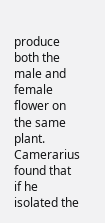produce both the male and female flower on the same plant. Camerarius found that if he isolated the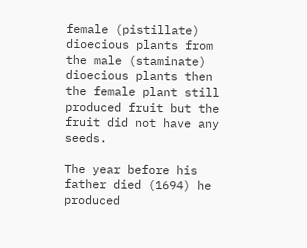female (pistillate) dioecious plants from the male (staminate) dioecious plants then the female plant still produced fruit but the fruit did not have any seeds.

The year before his father died (1694) he produced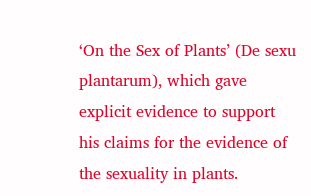‘On the Sex of Plants’ (De sexu plantarum), which gave explicit evidence to support his claims for the evidence of the sexuality in plants.